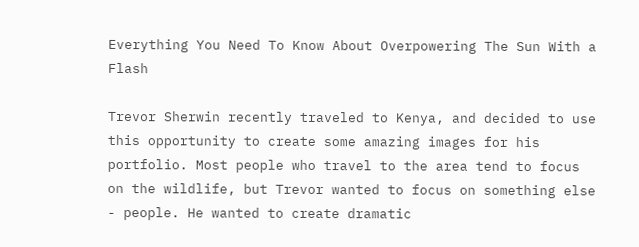Everything You Need To Know About Overpowering The Sun With a Flash

Trevor Sherwin recently traveled to Kenya, and decided to use this opportunity to create some amazing images for his portfolio. Most people who travel to the area tend to focus on the wildlife, but Trevor wanted to focus on something else - people. He wanted to create dramatic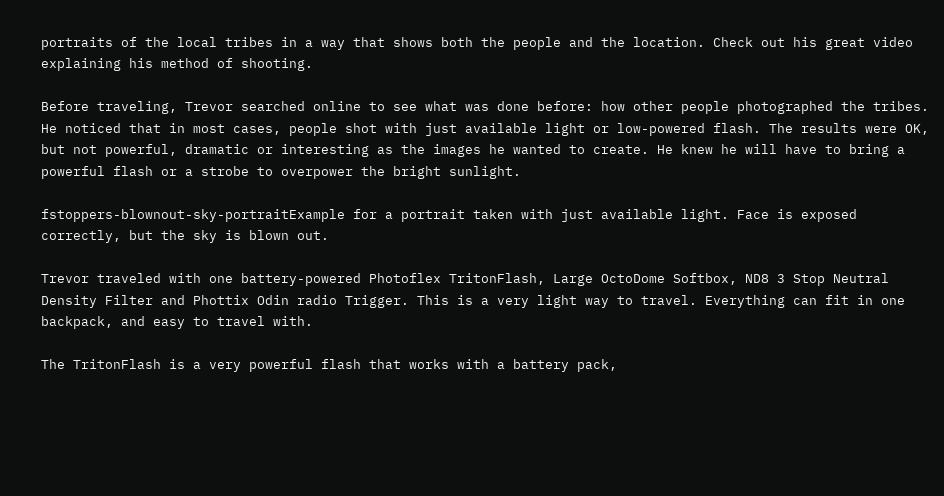portraits of the local tribes in a way that shows both the people and the location. Check out his great video explaining his method of shooting.

Before traveling, Trevor searched online to see what was done before: how other people photographed the tribes. He noticed that in most cases, people shot with just available light or low-powered flash. The results were OK, but not powerful, dramatic or interesting as the images he wanted to create. He knew he will have to bring a powerful flash or a strobe to overpower the bright sunlight.

fstoppers-blownout-sky-portraitExample for a portrait taken with just available light. Face is exposed correctly, but the sky is blown out.

Trevor traveled with one battery-powered Photoflex TritonFlash, Large OctoDome Softbox, ND8 3 Stop Neutral Density Filter and Phottix Odin radio Trigger. This is a very light way to travel. Everything can fit in one backpack, and easy to travel with.

The TritonFlash is a very powerful flash that works with a battery pack,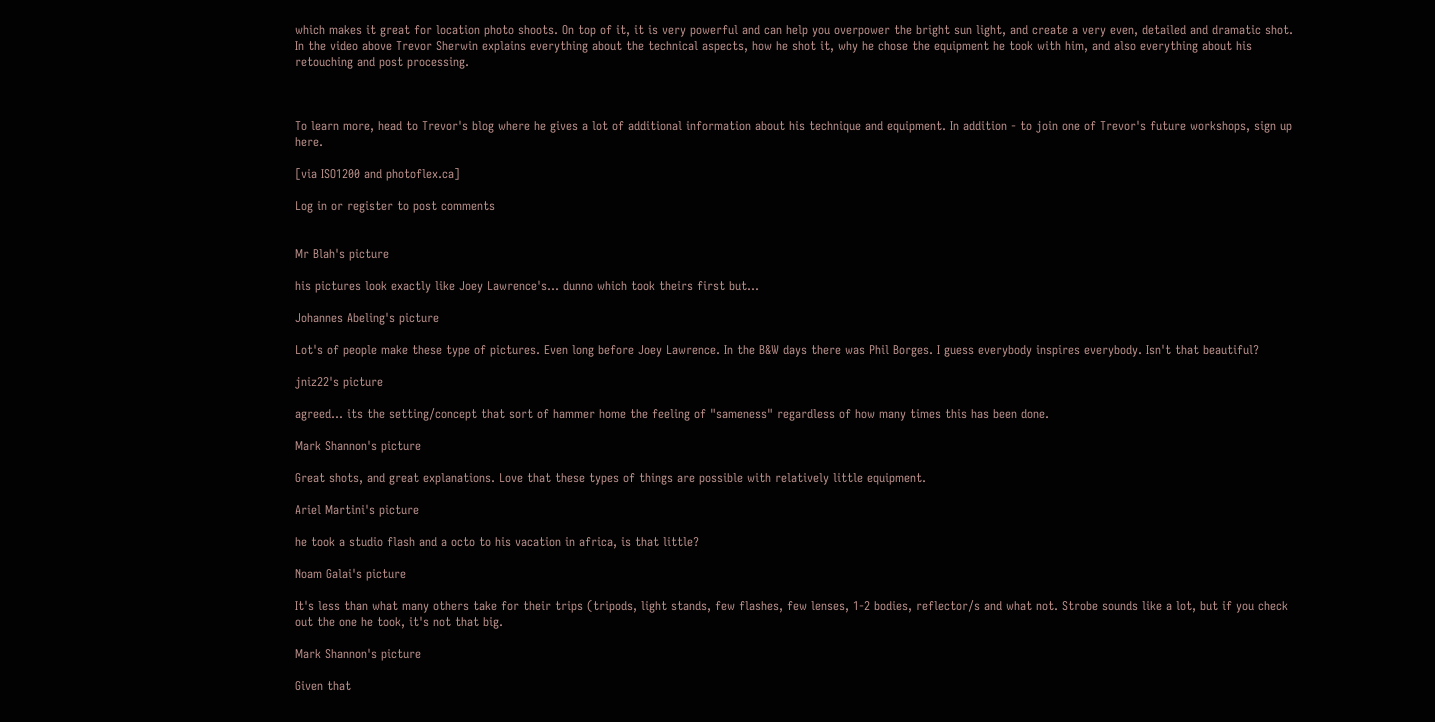which makes it great for location photo shoots. On top of it, it is very powerful and can help you overpower the bright sun light, and create a very even, detailed and dramatic shot. In the video above Trevor Sherwin explains everything about the technical aspects, how he shot it, why he chose the equipment he took with him, and also everything about his retouching and post processing.



To learn more, head to Trevor's blog where he gives a lot of additional information about his technique and equipment. In addition - to join one of Trevor's future workshops, sign up here.

[via ISO1200 and photoflex.ca]

Log in or register to post comments


Mr Blah's picture

his pictures look exactly like Joey Lawrence's... dunno which took theirs first but...

Johannes Abeling's picture

Lot's of people make these type of pictures. Even long before Joey Lawrence. In the B&W days there was Phil Borges. I guess everybody inspires everybody. Isn't that beautiful?

jniz22's picture

agreed... its the setting/concept that sort of hammer home the feeling of "sameness" regardless of how many times this has been done.

Mark Shannon's picture

Great shots, and great explanations. Love that these types of things are possible with relatively little equipment.

Ariel Martini's picture

he took a studio flash and a octo to his vacation in africa, is that little?

Noam Galai's picture

It's less than what many others take for their trips (tripods, light stands, few flashes, few lenses, 1-2 bodies, reflector/s and what not. Strobe sounds like a lot, but if you check out the one he took, it's not that big.

Mark Shannon's picture

Given that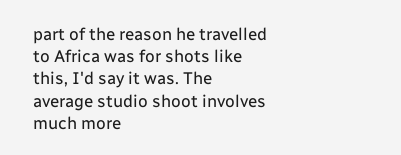part of the reason he travelled to Africa was for shots like this, I'd say it was. The average studio shoot involves much more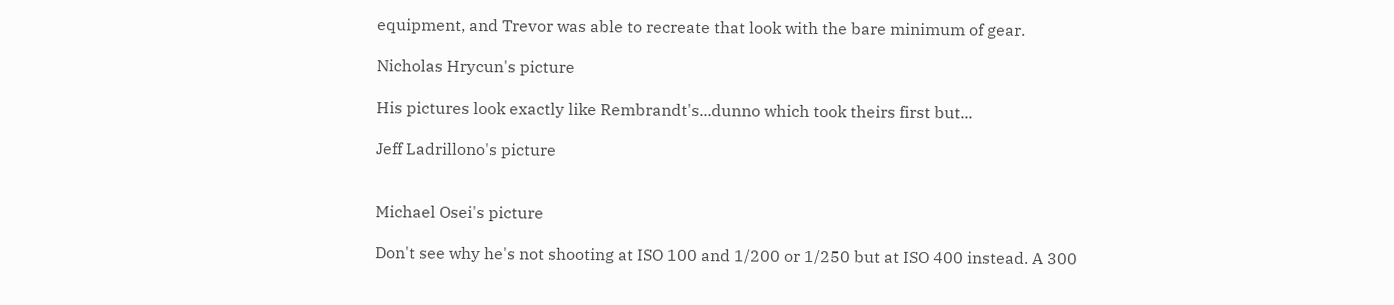equipment, and Trevor was able to recreate that look with the bare minimum of gear.

Nicholas Hrycun's picture

His pictures look exactly like Rembrandt's...dunno which took theirs first but...

Jeff Ladrillono's picture


Michael Osei's picture

Don't see why he's not shooting at ISO 100 and 1/200 or 1/250 but at ISO 400 instead. A 300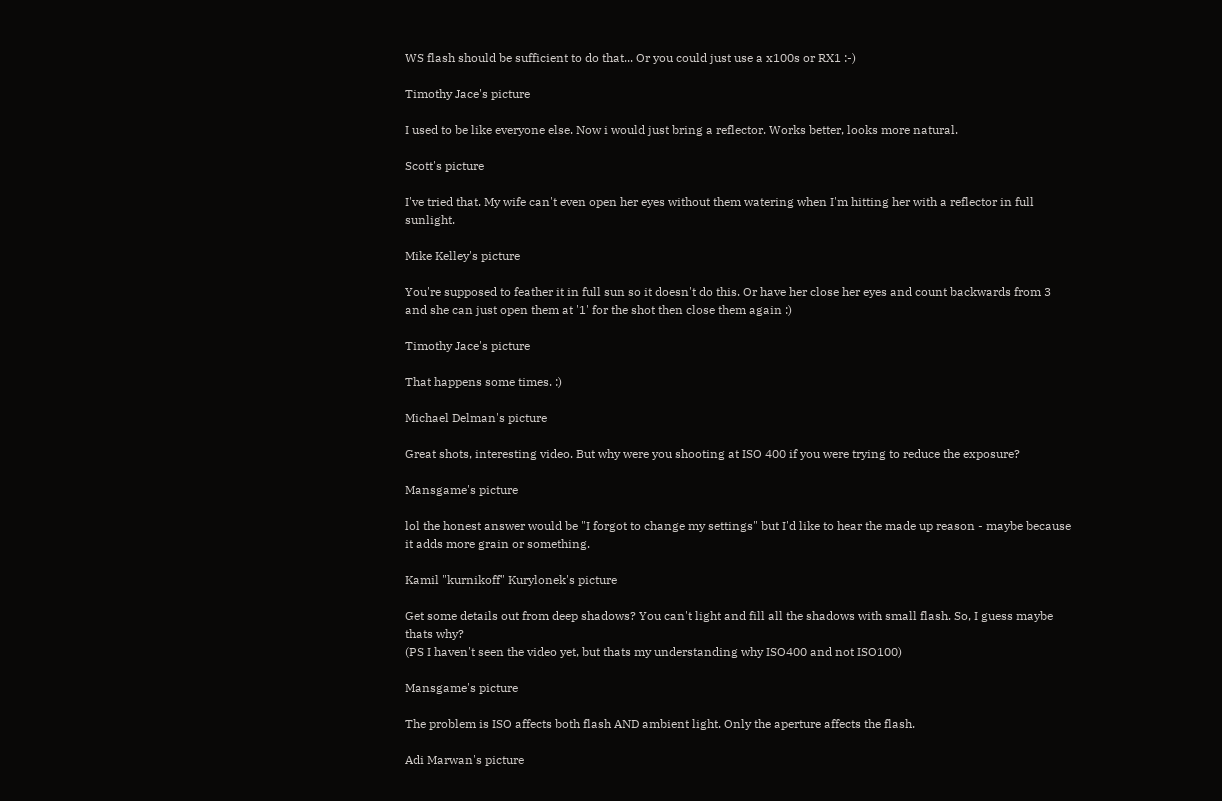WS flash should be sufficient to do that... Or you could just use a x100s or RX1 :-)

Timothy Jace's picture

I used to be like everyone else. Now i would just bring a reflector. Works better, looks more natural.

Scott's picture

I've tried that. My wife can't even open her eyes without them watering when I'm hitting her with a reflector in full sunlight.

Mike Kelley's picture

You're supposed to feather it in full sun so it doesn't do this. Or have her close her eyes and count backwards from 3 and she can just open them at '1' for the shot then close them again :)

Timothy Jace's picture

That happens some times. :)

Michael Delman's picture

Great shots, interesting video. But why were you shooting at ISO 400 if you were trying to reduce the exposure?

Mansgame's picture

lol the honest answer would be "I forgot to change my settings" but I'd like to hear the made up reason - maybe because it adds more grain or something.

Kamil "kurnikoff" Kurylonek's picture

Get some details out from deep shadows? You can't light and fill all the shadows with small flash. So, I guess maybe thats why?
(PS I haven't seen the video yet, but thats my understanding why ISO400 and not ISO100)

Mansgame's picture

The problem is ISO affects both flash AND ambient light. Only the aperture affects the flash.

Adi Marwan's picture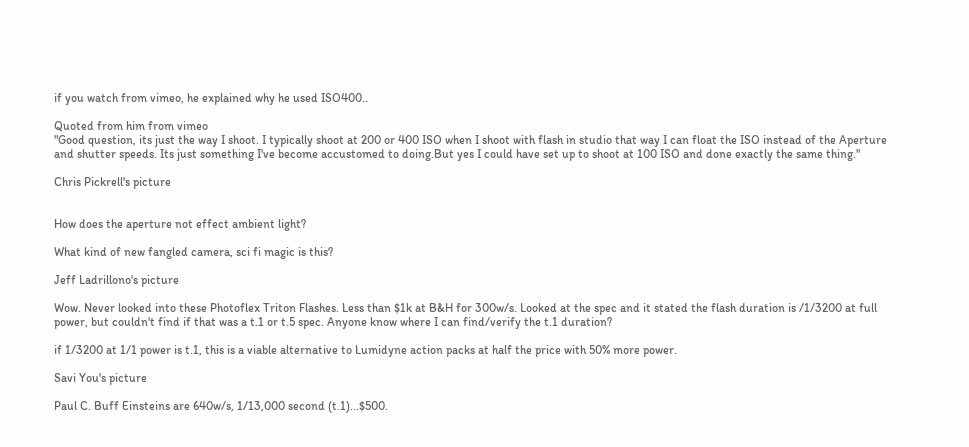if you watch from vimeo, he explained why he used ISO400..

Quoted from him from vimeo
"Good question, its just the way I shoot. I typically shoot at 200 or 400 ISO when I shoot with flash in studio that way I can float the ISO instead of the Aperture and shutter speeds. Its just something I've become accustomed to doing.But yes I could have set up to shoot at 100 ISO and done exactly the same thing."

Chris Pickrell's picture


How does the aperture not effect ambient light?

What kind of new fangled camera, sci fi magic is this?

Jeff Ladrillono's picture

Wow. Never looked into these Photoflex Triton Flashes. Less than $1k at B&H for 300w/s. Looked at the spec and it stated the flash duration is /1/3200 at full power, but couldn't find if that was a t.1 or t.5 spec. Anyone know where I can find/verify the t.1 duration?

if 1/3200 at 1/1 power is t.1, this is a viable alternative to Lumidyne action packs at half the price with 50% more power.

Savi You's picture

Paul C. Buff Einsteins are 640w/s, 1/13,000 second (t.1)...$500.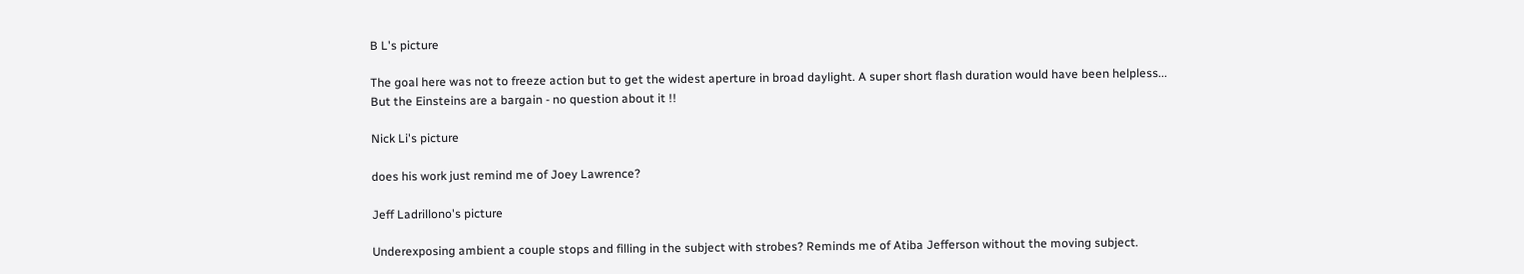B L's picture

The goal here was not to freeze action but to get the widest aperture in broad daylight. A super short flash duration would have been helpless...
But the Einsteins are a bargain - no question about it !!

Nick Li's picture

does his work just remind me of Joey Lawrence?

Jeff Ladrillono's picture

Underexposing ambient a couple stops and filling in the subject with strobes? Reminds me of Atiba Jefferson without the moving subject.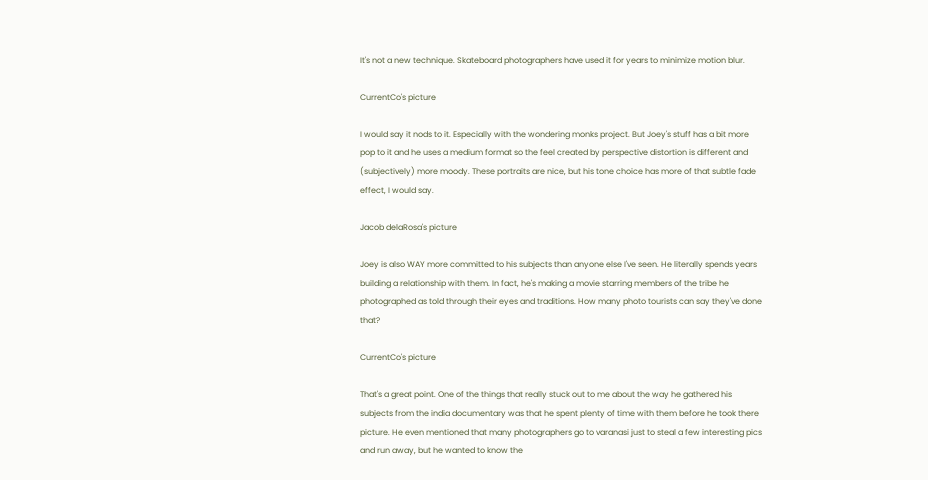It's not a new technique. Skateboard photographers have used it for years to minimize motion blur.

CurrentCo's picture

I would say it nods to it. Especially with the wondering monks project. But Joey's stuff has a bit more pop to it and he uses a medium format so the feel created by perspective distortion is different and (subjectively) more moody. These portraits are nice, but his tone choice has more of that subtle fade effect, I would say.

Jacob delaRosa's picture

Joey is also WAY more committed to his subjects than anyone else I've seen. He literally spends years building a relationship with them. In fact, he's making a movie starring members of the tribe he photographed as told through their eyes and traditions. How many photo tourists can say they've done that?

CurrentCo's picture

That's a great point. One of the things that really stuck out to me about the way he gathered his subjects from the india documentary was that he spent plenty of time with them before he took there picture. He even mentioned that many photographers go to varanasi just to steal a few interesting pics and run away, but he wanted to know the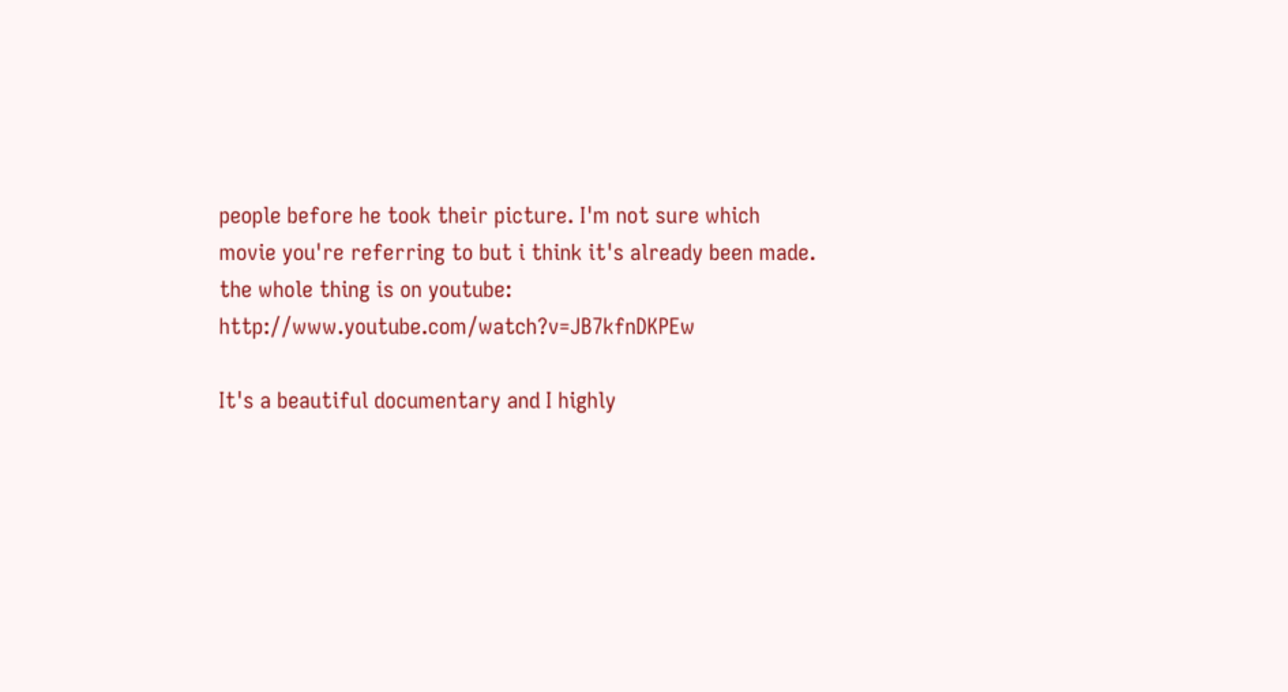people before he took their picture. I'm not sure which movie you're referring to but i think it's already been made. the whole thing is on youtube: http://www.youtube.com/watch?v=JB7kfnDKPEw

It's a beautiful documentary and I highly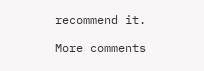recommend it.

More comments